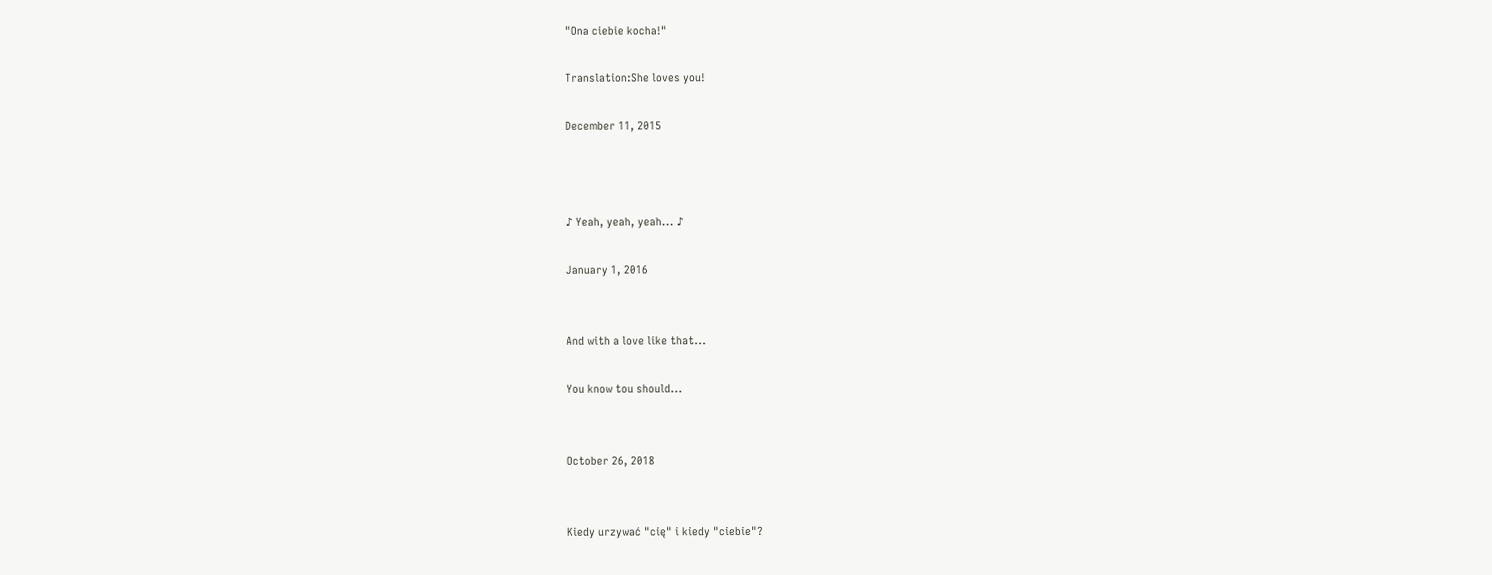"Ona ciebie kocha!"

Translation:She loves you!

December 11, 2015



♪ Yeah, yeah, yeah... ♪

January 1, 2016


And with a love like that...

You know tou should...


October 26, 2018


Kiedy urzywać "cię" i kiedy "ciebie"?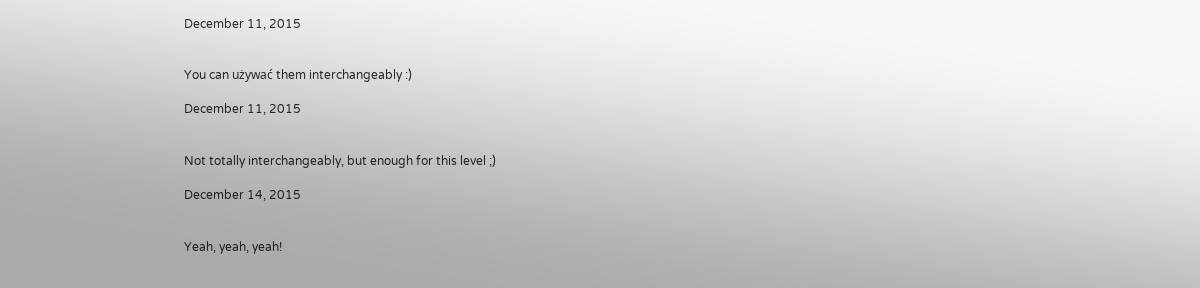December 11, 2015


You can używać them interchangeably :)

December 11, 2015


Not totally interchangeably, but enough for this level ;)

December 14, 2015


Yeah, yeah, yeah!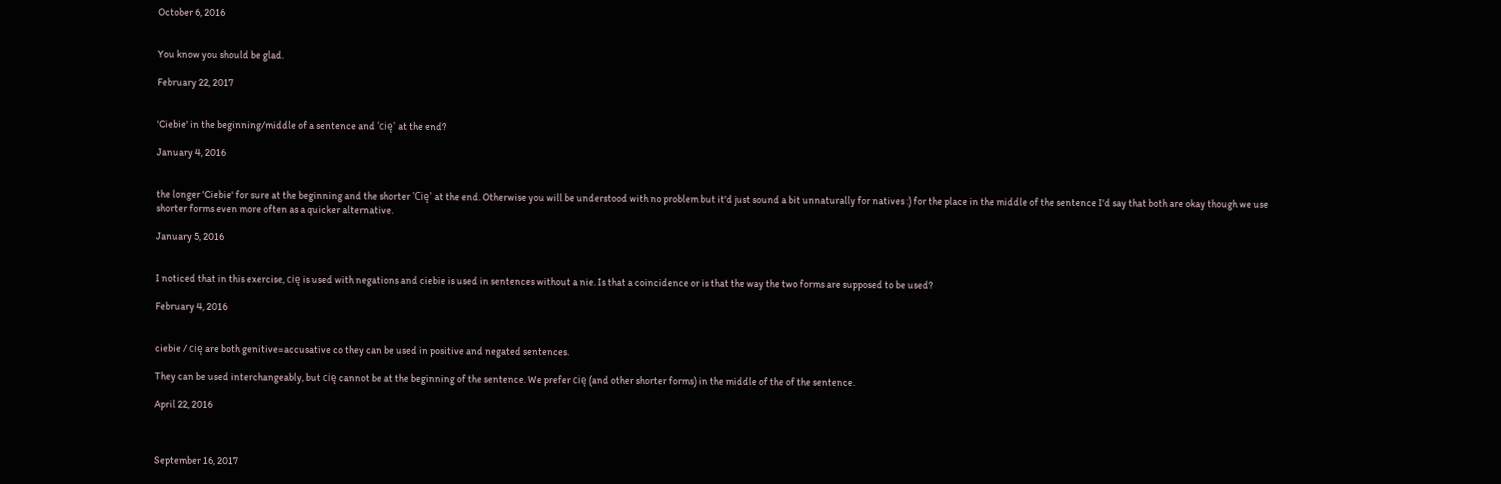October 6, 2016


You know you should be glad.

February 22, 2017


'Ciebie' in the beginning/middle of a sentence and 'cię' at the end?

January 4, 2016


the longer 'Ciebie' for sure at the beginning and the shorter 'Cię' at the end. Otherwise you will be understood with no problem but it'd just sound a bit unnaturally for natives :) for the place in the middle of the sentence I'd say that both are okay though we use shorter forms even more often as a quicker alternative.

January 5, 2016


I noticed that in this exercise, cię is used with negations and ciebie is used in sentences without a nie. Is that a coincidence or is that the way the two forms are supposed to be used?

February 4, 2016


ciebie / cię are both genitive=accusative co they can be used in positive and negated sentences.

They can be used interchangeably, but cię cannot be at the beginning of the sentence. We prefer cię (and other shorter forms) in the middle of the of the sentence.

April 22, 2016



September 16, 2017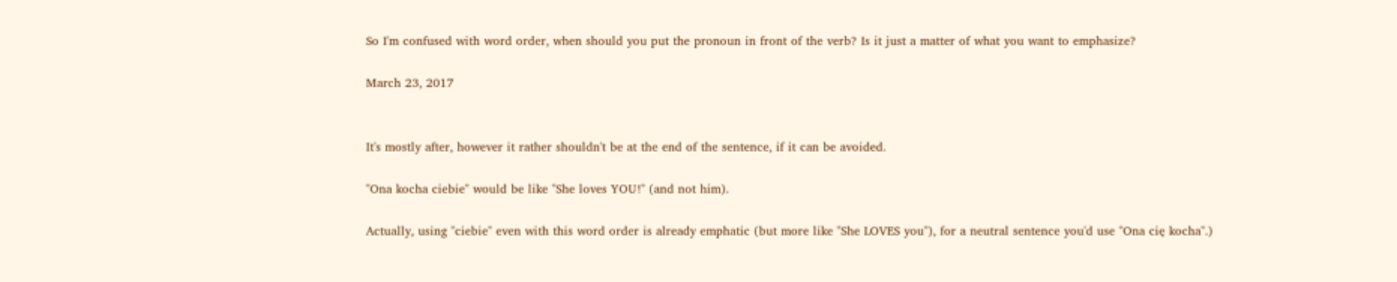So I'm confused with word order, when should you put the pronoun in front of the verb? Is it just a matter of what you want to emphasize?

March 23, 2017


It's mostly after, however it rather shouldn't be at the end of the sentence, if it can be avoided.

"Ona kocha ciebie" would be like "She loves YOU!" (and not him).

Actually, using "ciebie" even with this word order is already emphatic (but more like "She LOVES you"), for a neutral sentence you'd use "Ona cię kocha".)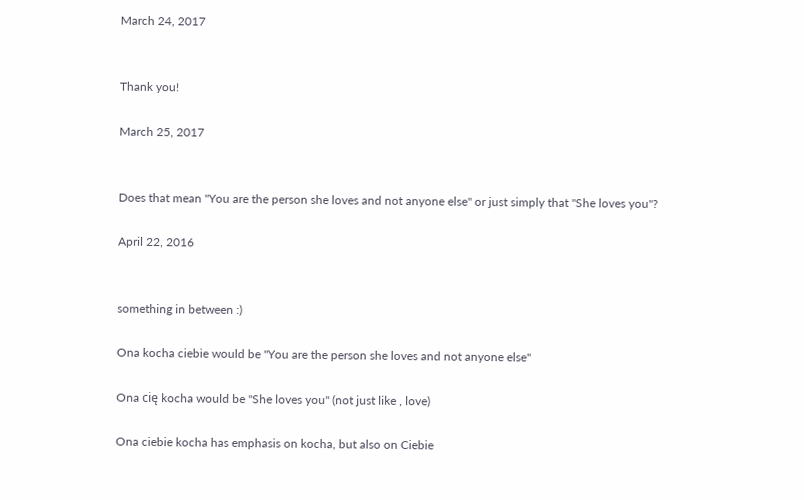March 24, 2017


Thank you!

March 25, 2017


Does that mean "You are the person she loves and not anyone else" or just simply that "She loves you"?

April 22, 2016


something in between :)

Ona kocha ciebie would be "You are the person she loves and not anyone else"

Ona cię kocha would be "She loves you" (not just like , love)

Ona ciebie kocha has emphasis on kocha, but also on Ciebie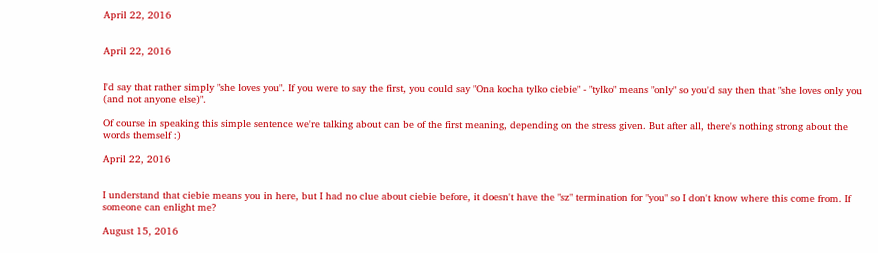April 22, 2016


April 22, 2016


I'd say that rather simply "she loves you". If you were to say the first, you could say "Ona kocha tylko ciebie" - "tylko" means "only" so you'd say then that "she loves only you (and not anyone else)".

Of course in speaking this simple sentence we're talking about can be of the first meaning, depending on the stress given. But after all, there's nothing strong about the words themself :)

April 22, 2016


I understand that ciebie means you in here, but I had no clue about ciebie before, it doesn't have the "sz" termination for "you" so I don't know where this come from. If someone can enlight me?

August 15, 2016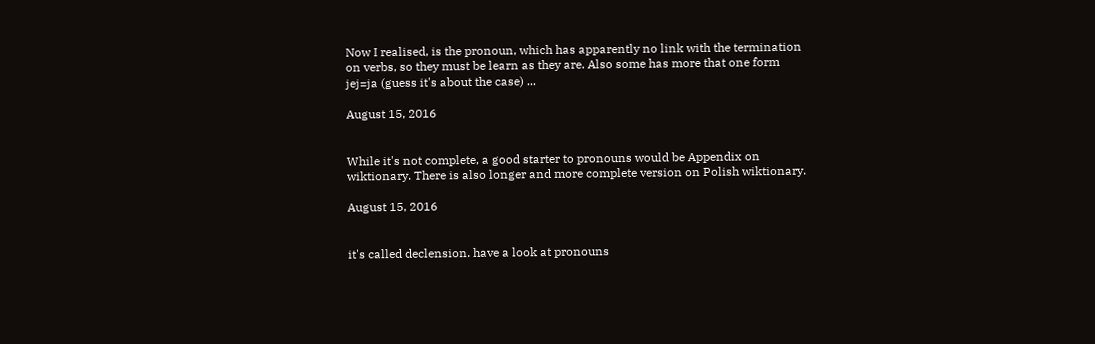Now I realised, is the pronoun, which has apparently no link with the termination on verbs, so they must be learn as they are. Also some has more that one form jej=ja (guess it's about the case) ...

August 15, 2016


While it's not complete, a good starter to pronouns would be Appendix on wiktionary. There is also longer and more complete version on Polish wiktionary.

August 15, 2016


it's called declension. have a look at pronouns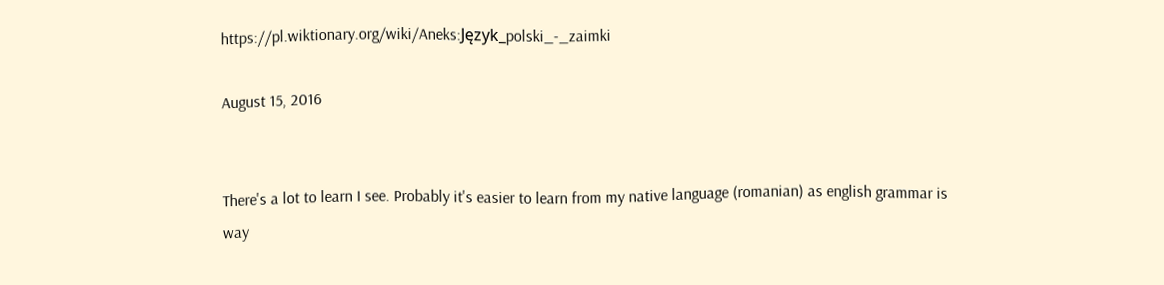https://pl.wiktionary.org/wiki/Aneks:Język_polski_-_zaimki

August 15, 2016


There's a lot to learn I see. Probably it's easier to learn from my native language (romanian) as english grammar is way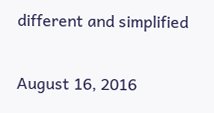different and simplified

August 16, 2016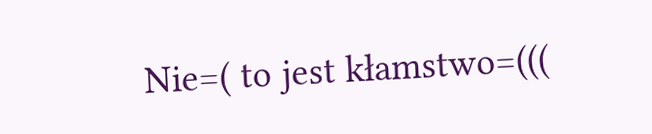Nie=( to jest kłamstwo=(((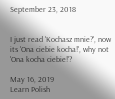September 23, 2018


I just read 'Kochasz mnie?', now its 'Ona ciebie kocha!', why not 'Ona kocha ciebie!'?

May 16, 2019
Learn Polish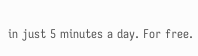in just 5 minutes a day. For free.